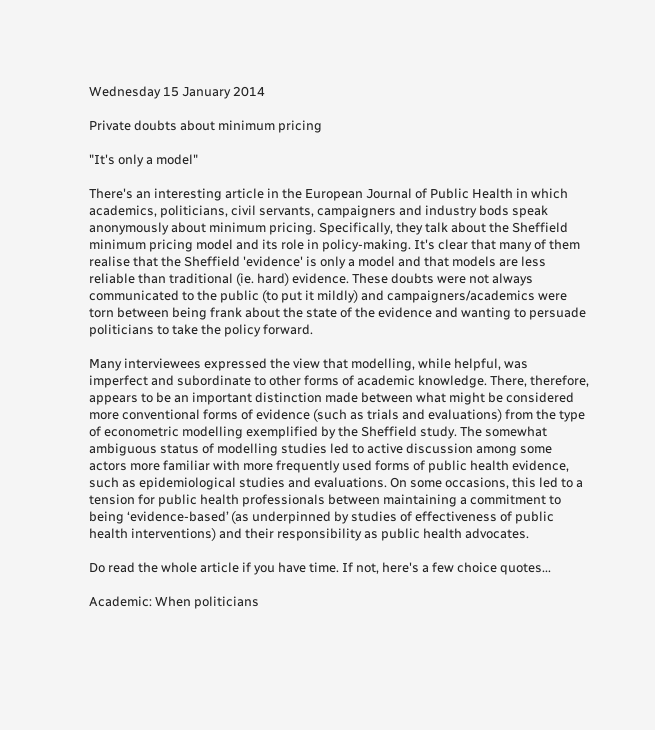Wednesday 15 January 2014

Private doubts about minimum pricing

"It's only a model"

There's an interesting article in the European Journal of Public Health in which academics, politicians, civil servants, campaigners and industry bods speak anonymously about minimum pricing. Specifically, they talk about the Sheffield minimum pricing model and its role in policy-making. It's clear that many of them realise that the Sheffield 'evidence' is only a model and that models are less reliable than traditional (ie. hard) evidence. These doubts were not always communicated to the public (to put it mildly) and campaigners/academics were torn between being frank about the state of the evidence and wanting to persuade politicians to take the policy forward.

Many interviewees expressed the view that modelling, while helpful, was imperfect and subordinate to other forms of academic knowledge. There, therefore, appears to be an important distinction made between what might be considered more conventional forms of evidence (such as trials and evaluations) from the type of econometric modelling exemplified by the Sheffield study. The somewhat ambiguous status of modelling studies led to active discussion among some actors more familiar with more frequently used forms of public health evidence, such as epidemiological studies and evaluations. On some occasions, this led to a tension for public health professionals between maintaining a commitment to being ‘evidence-based’ (as underpinned by studies of effectiveness of public health interventions) and their responsibility as public health advocates.

Do read the whole article if you have time. If not, here's a few choice quotes...

Academic: When politicians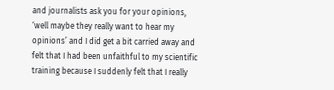and journalists ask you for your opinions, ‘well maybe they really want to hear my opinions’ and I did get a bit carried away and felt that I had been unfaithful to my scientific training because I suddenly felt that I really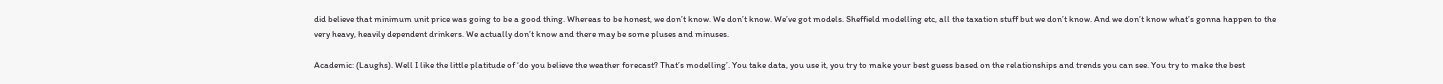did believe that minimum unit price was going to be a good thing. Whereas to be honest, we don’t know. We don’t know. We’ve got models. Sheffield modelling etc, all the taxation stuff but we don’t know. And we don’t know what’s gonna happen to the very heavy, heavily dependent drinkers. We actually don’t know and there may be some pluses and minuses.

Academic: (Laughs). Well I like the little platitude of ‘do you believe the weather forecast? That’s modelling’. You take data, you use it, you try to make your best guess based on the relationships and trends you can see. You try to make the best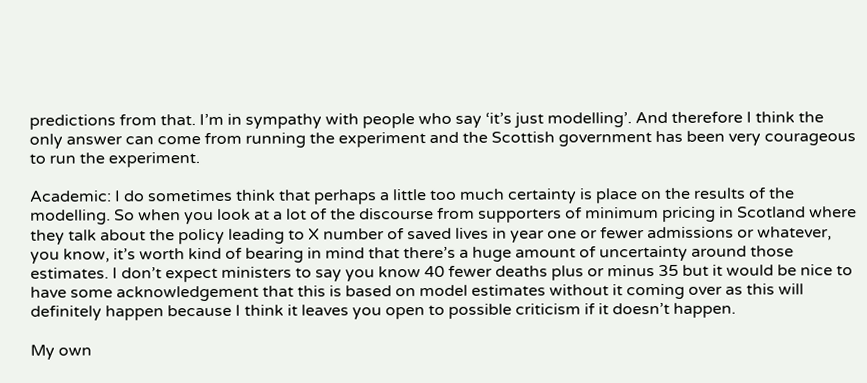predictions from that. I’m in sympathy with people who say ‘it’s just modelling’. And therefore I think the only answer can come from running the experiment and the Scottish government has been very courageous to run the experiment.

Academic: I do sometimes think that perhaps a little too much certainty is place on the results of the modelling. So when you look at a lot of the discourse from supporters of minimum pricing in Scotland where they talk about the policy leading to X number of saved lives in year one or fewer admissions or whatever, you know, it’s worth kind of bearing in mind that there’s a huge amount of uncertainty around those estimates. I don’t expect ministers to say you know 40 fewer deaths plus or minus 35 but it would be nice to have some acknowledgement that this is based on model estimates without it coming over as this will definitely happen because I think it leaves you open to possible criticism if it doesn’t happen.

My own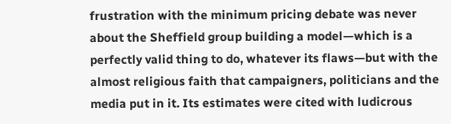frustration with the minimum pricing debate was never about the Sheffield group building a model—which is a perfectly valid thing to do, whatever its flaws—but with the almost religious faith that campaigners, politicians and the media put in it. Its estimates were cited with ludicrous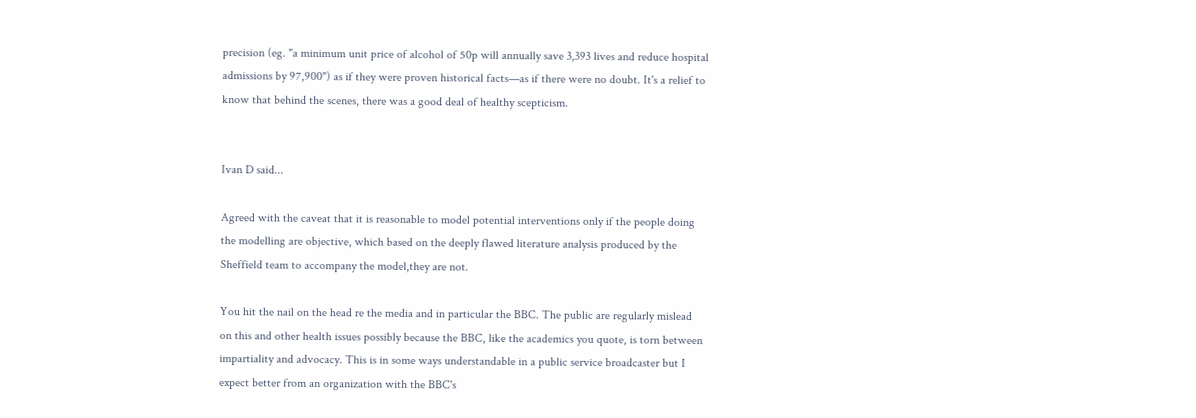precision (eg. "a minimum unit price of alcohol of 50p will annually save 3,393 lives and reduce hospital admissions by 97,900") as if they were proven historical facts—as if there were no doubt. It's a relief to know that behind the scenes, there was a good deal of healthy scepticism.


Ivan D said...

Agreed with the caveat that it is reasonable to model potential interventions only if the people doing the modelling are objective, which based on the deeply flawed literature analysis produced by the Sheffield team to accompany the model,they are not.

You hit the nail on the head re the media and in particular the BBC. The public are regularly mislead on this and other health issues possibly because the BBC, like the academics you quote, is torn between impartiality and advocacy. This is in some ways understandable in a public service broadcaster but I expect better from an organization with the BBC's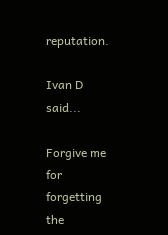reputation.

Ivan D said...

Forgive me for forgetting the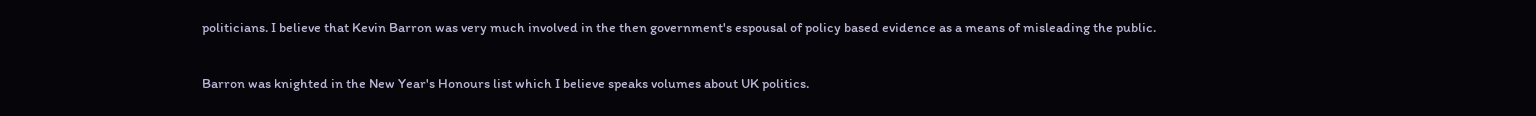politicians. I believe that Kevin Barron was very much involved in the then government's espousal of policy based evidence as a means of misleading the public.

Barron was knighted in the New Year's Honours list which I believe speaks volumes about UK politics.